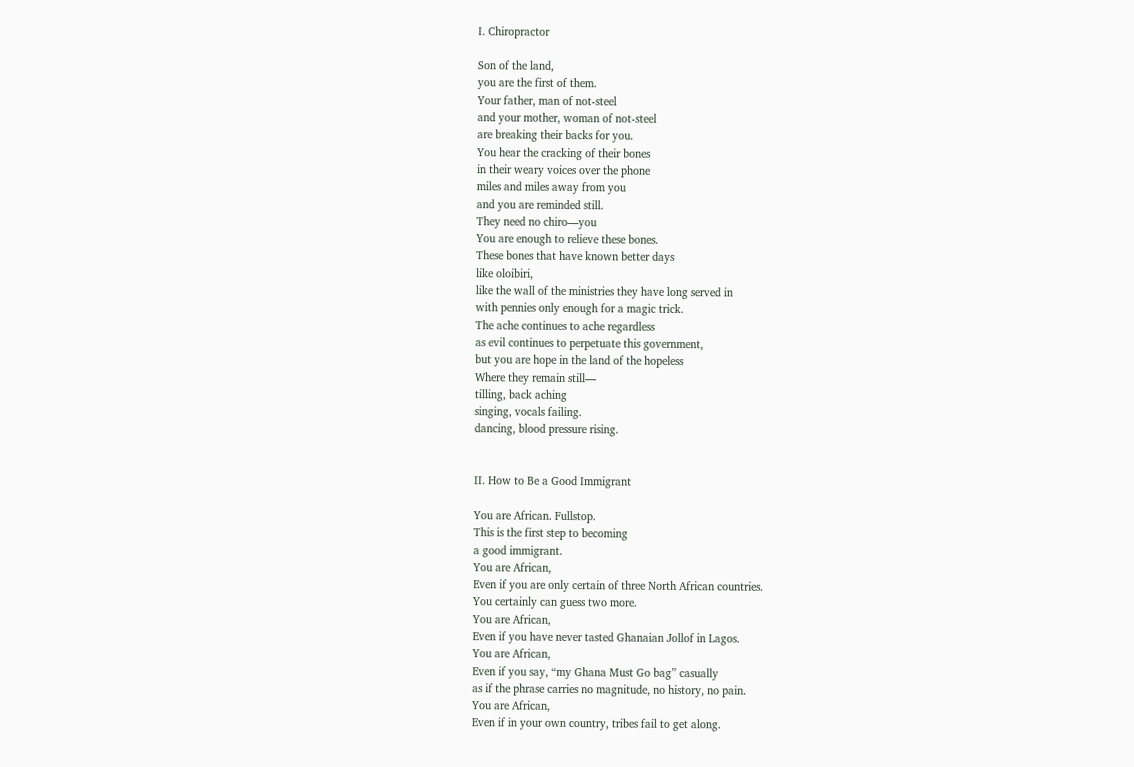I. Chiropractor

Son of the land,
you are the first of them.
Your father, man of not-steel
and your mother, woman of not-steel
are breaking their backs for you.
You hear the cracking of their bones
in their weary voices over the phone
miles and miles away from you
and you are reminded still.
They need no chiro—you
You are enough to relieve these bones.
These bones that have known better days
like oloibiri,
like the wall of the ministries they have long served in
with pennies only enough for a magic trick.
The ache continues to ache regardless
as evil continues to perpetuate this government,
but you are hope in the land of the hopeless
Where they remain still—
tilling, back aching
singing, vocals failing.
dancing, blood pressure rising.


II. How to Be a Good Immigrant

You are African. Fullstop.
This is the first step to becoming
a good immigrant.
You are African,
Even if you are only certain of three North African countries.
You certainly can guess two more.
You are African,
Even if you have never tasted Ghanaian Jollof in Lagos.
You are African,
Even if you say, “my Ghana Must Go bag” casually
as if the phrase carries no magnitude, no history, no pain.
You are African,
Even if in your own country, tribes fail to get along.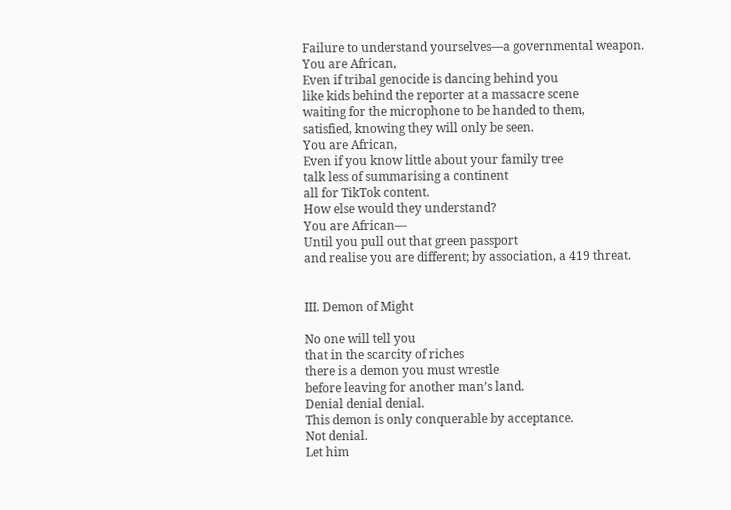Failure to understand yourselves—a governmental weapon.
You are African,
Even if tribal genocide is dancing behind you
like kids behind the reporter at a massacre scene
waiting for the microphone to be handed to them,
satisfied, knowing they will only be seen.
You are African,
Even if you know little about your family tree
talk less of summarising a continent
all for TikTok content.
How else would they understand?
You are African—
Until you pull out that green passport
and realise you are different; by association, a 419 threat.


III. Demon of Might

No one will tell you
that in the scarcity of riches
there is a demon you must wrestle
before leaving for another man’s land.
Denial denial denial.
This demon is only conquerable by acceptance.
Not denial.
Let him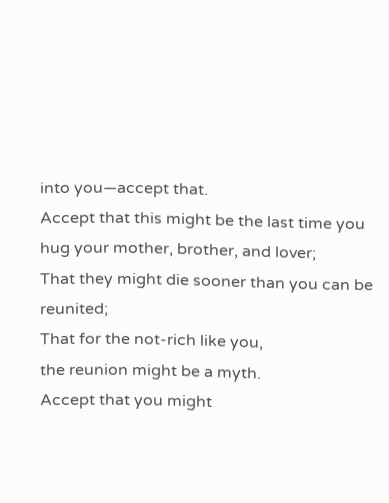into you—accept that.
Accept that this might be the last time you
hug your mother, brother, and lover;
That they might die sooner than you can be reunited;
That for the not-rich like you,
the reunion might be a myth.
Accept that you might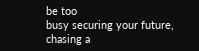be too
busy securing your future, chasing a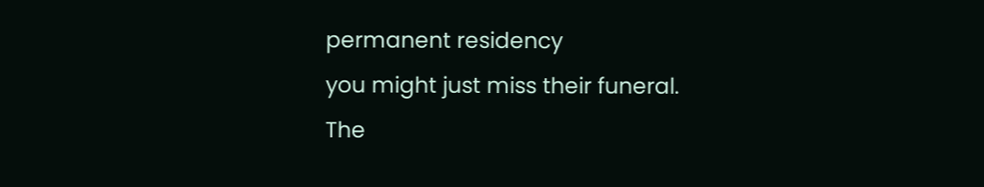permanent residency
you might just miss their funeral.
The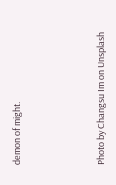demon of might.





Photo by Changsu Im on Unsplash